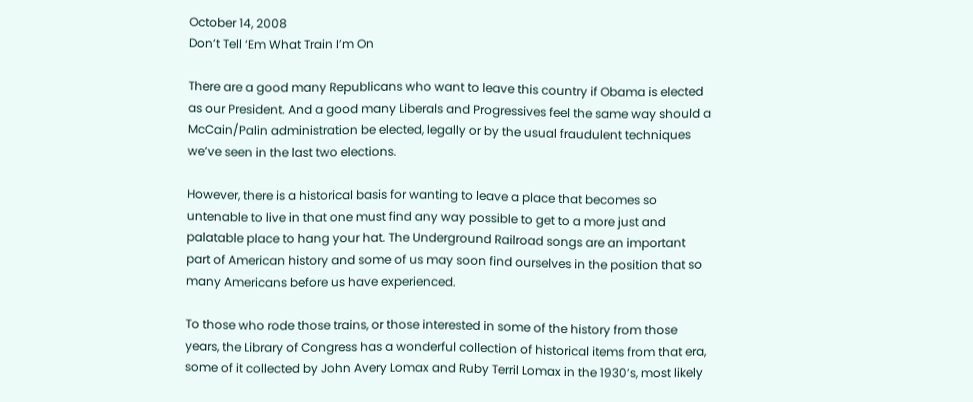October 14, 2008
Don’t Tell ‘Em What Train I’m On

There are a good many Republicans who want to leave this country if Obama is elected as our President. And a good many Liberals and Progressives feel the same way should a McCain/Palin administration be elected, legally or by the usual fraudulent techniques we’ve seen in the last two elections.

However, there is a historical basis for wanting to leave a place that becomes so untenable to live in that one must find any way possible to get to a more just and palatable place to hang your hat. The Underground Railroad songs are an important part of American history and some of us may soon find ourselves in the position that so many Americans before us have experienced.

To those who rode those trains, or those interested in some of the history from those years, the Library of Congress has a wonderful collection of historical items from that era, some of it collected by John Avery Lomax and Ruby Terril Lomax in the 1930’s, most likely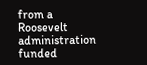from a Roosevelt administration funded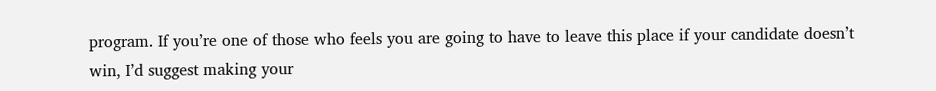program. If you’re one of those who feels you are going to have to leave this place if your candidate doesn’t win, I’d suggest making your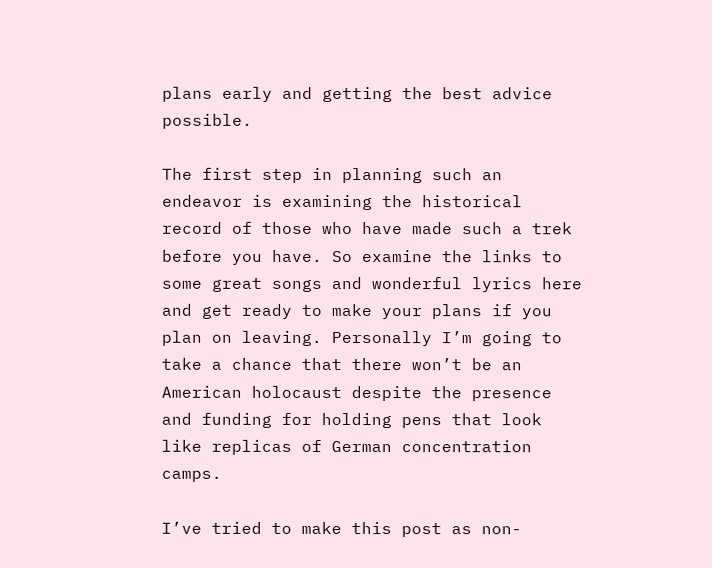plans early and getting the best advice possible.

The first step in planning such an endeavor is examining the historical record of those who have made such a trek before you have. So examine the links to some great songs and wonderful lyrics here and get ready to make your plans if you plan on leaving. Personally I’m going to take a chance that there won’t be an American holocaust despite the presence and funding for holding pens that look like replicas of German concentration camps.

I’ve tried to make this post as non-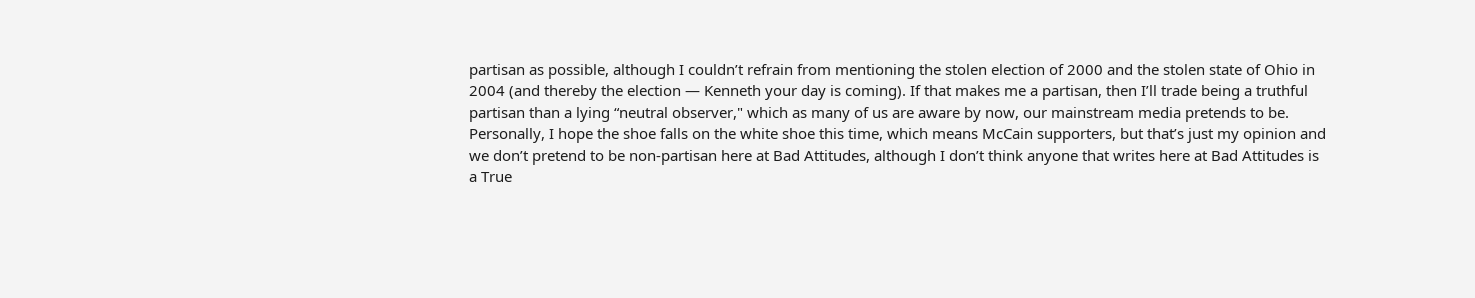partisan as possible, although I couldn’t refrain from mentioning the stolen election of 2000 and the stolen state of Ohio in 2004 (and thereby the election — Kenneth your day is coming). If that makes me a partisan, then I’ll trade being a truthful partisan than a lying “neutral observer," which as many of us are aware by now, our mainstream media pretends to be. Personally, I hope the shoe falls on the white shoe this time, which means McCain supporters, but that’s just my opinion and we don’t pretend to be non-partisan here at Bad Attitudes, although I don’t think anyone that writes here at Bad Attitudes is a True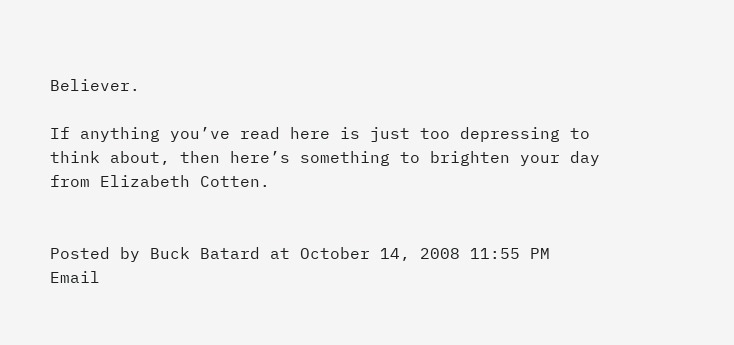Believer.

If anything you’ve read here is just too depressing to think about, then here’s something to brighten your day from Elizabeth Cotten.


Posted by Buck Batard at October 14, 2008 11:55 PM
Email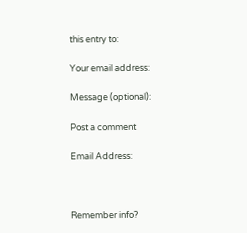this entry to:

Your email address:

Message (optional):

Post a comment

Email Address:



Remember info?